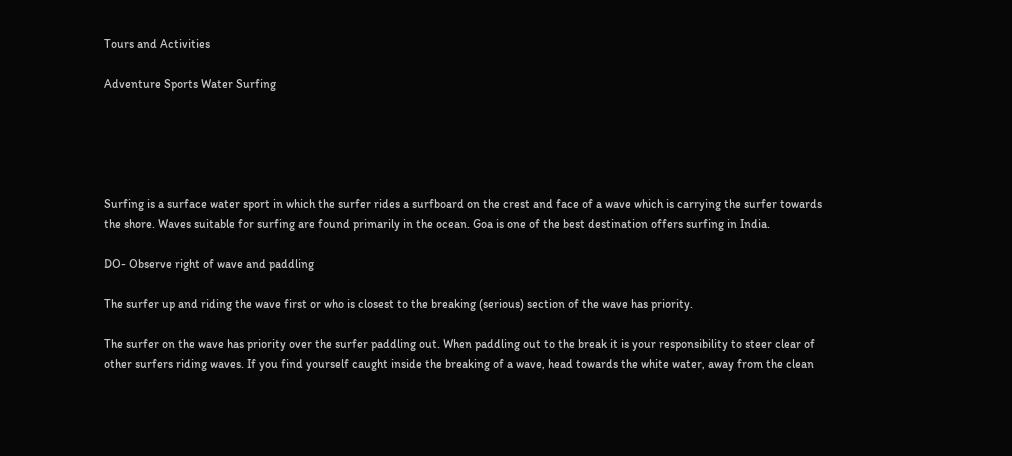Tours and Activities

Adventure Sports Water Surfing





Surfing is a surface water sport in which the surfer rides a surfboard on the crest and face of a wave which is carrying the surfer towards the shore. Waves suitable for surfing are found primarily in the ocean. Goa is one of the best destination offers surfing in India.

DO- Observe right of wave and paddling

The surfer up and riding the wave first or who is closest to the breaking (serious) section of the wave has priority.

The surfer on the wave has priority over the surfer paddling out. When paddling out to the break it is your responsibility to steer clear of other surfers riding waves. If you find yourself caught inside the breaking of a wave, head towards the white water, away from the clean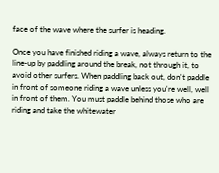face of the wave where the surfer is heading.

Once you have finished riding a wave, always return to the line-up by paddling around the break, not through it, to avoid other surfers. When paddling back out, don't paddle in front of someone riding a wave unless you're well, well in front of them. You must paddle behind those who are riding and take the whitewater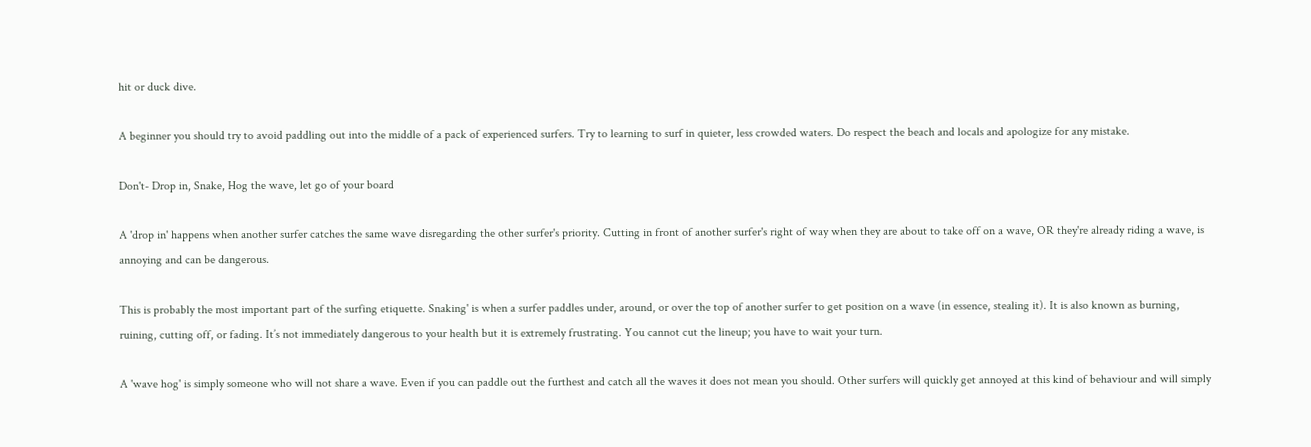hit or duck dive.

A beginner you should try to avoid paddling out into the middle of a pack of experienced surfers. Try to learning to surf in quieter, less crowded waters. Do respect the beach and locals and apologize for any mistake.

Don't- Drop in, Snake, Hog the wave, let go of your board

A 'drop in' happens when another surfer catches the same wave disregarding the other surfer's priority. Cutting in front of another surfer's right of way when they are about to take off on a wave, OR they're already riding a wave, is annoying and can be dangerous.

This is probably the most important part of the surfing etiquette. Snaking' is when a surfer paddles under, around, or over the top of another surfer to get position on a wave (in essence, stealing it). It is also known as burning, ruining, cutting off, or fading. It’s not immediately dangerous to your health but it is extremely frustrating. You cannot cut the lineup; you have to wait your turn.

A 'wave hog' is simply someone who will not share a wave. Even if you can paddle out the furthest and catch all the waves it does not mean you should. Other surfers will quickly get annoyed at this kind of behaviour and will simply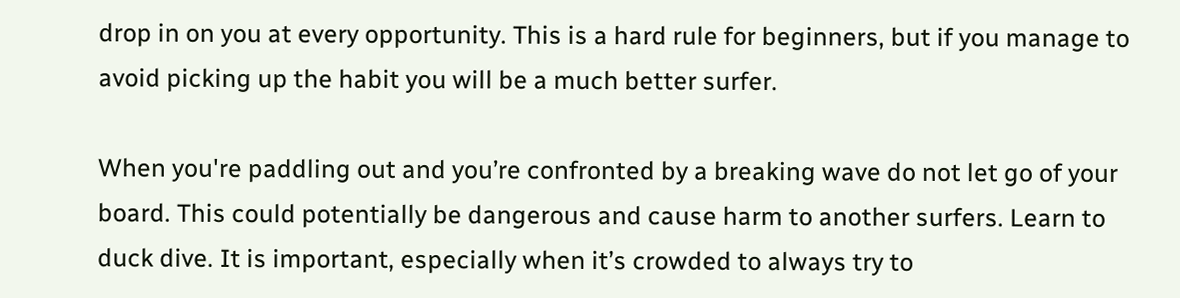drop in on you at every opportunity. This is a hard rule for beginners, but if you manage to avoid picking up the habit you will be a much better surfer.

When you're paddling out and you’re confronted by a breaking wave do not let go of your board. This could potentially be dangerous and cause harm to another surfers. Learn to duck dive. It is important, especially when it’s crowded to always try to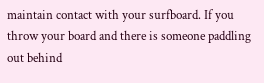maintain contact with your surfboard. If you throw your board and there is someone paddling out behind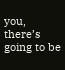you, there’s going to be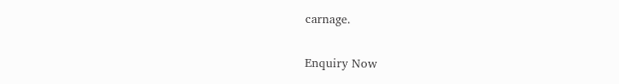carnage.

Enquiry Now